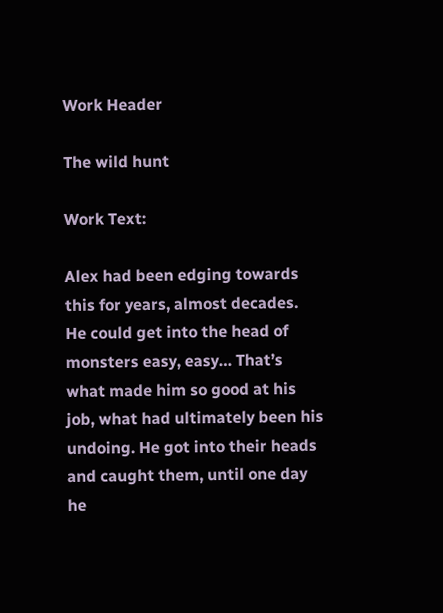Work Header

The wild hunt

Work Text:

Alex had been edging towards this for years, almost decades.
He could get into the head of monsters easy, easy… That’s what made him so good at his job, what had ultimately been his undoing. He got into their heads and caught them, until one day he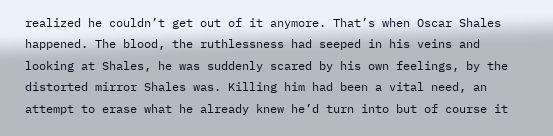realized he couldn’t get out of it anymore. That’s when Oscar Shales happened. The blood, the ruthlessness had seeped in his veins and looking at Shales, he was suddenly scared by his own feelings, by the distorted mirror Shales was. Killing him had been a vital need, an attempt to erase what he already knew he’d turn into but of course it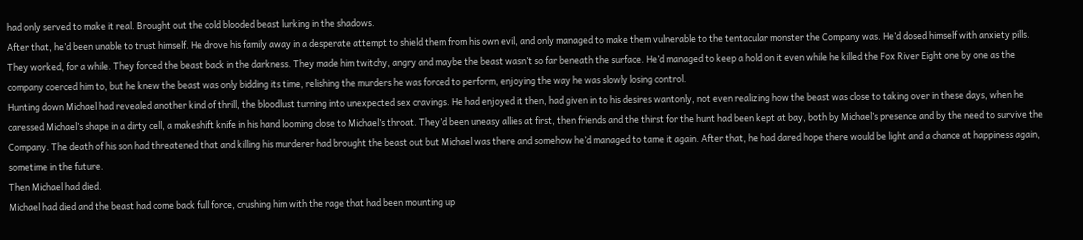had only served to make it real. Brought out the cold blooded beast lurking in the shadows.
After that, he’d been unable to trust himself. He drove his family away in a desperate attempt to shield them from his own evil, and only managed to make them vulnerable to the tentacular monster the Company was. He’d dosed himself with anxiety pills. They worked, for a while. They forced the beast back in the darkness. They made him twitchy, angry and maybe the beast wasn’t so far beneath the surface. He’d managed to keep a hold on it even while he killed the Fox River Eight one by one as the company coerced him to, but he knew the beast was only bidding its time, relishing the murders he was forced to perform, enjoying the way he was slowly losing control.
Hunting down Michael had revealed another kind of thrill, the bloodlust turning into unexpected sex cravings. He had enjoyed it then, had given in to his desires wantonly, not even realizing how the beast was close to taking over in these days, when he caressed Michael’s shape in a dirty cell, a makeshift knife in his hand looming close to Michael’s throat. They’d been uneasy allies at first, then friends and the thirst for the hunt had been kept at bay, both by Michael’s presence and by the need to survive the Company. The death of his son had threatened that and killing his murderer had brought the beast out but Michael was there and somehow he’d managed to tame it again. After that, he had dared hope there would be light and a chance at happiness again, sometime in the future.
Then Michael had died.
Michael had died and the beast had come back full force, crushing him with the rage that had been mounting up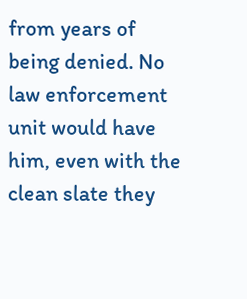from years of being denied. No law enforcement unit would have him, even with the clean slate they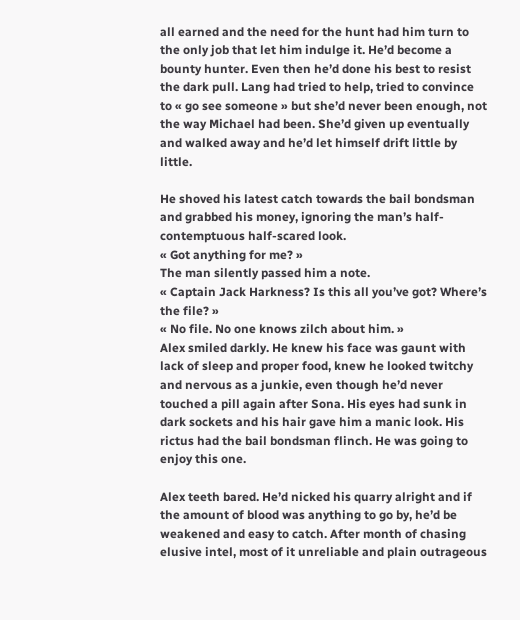all earned and the need for the hunt had him turn to the only job that let him indulge it. He’d become a bounty hunter. Even then he’d done his best to resist the dark pull. Lang had tried to help, tried to convince to « go see someone » but she’d never been enough, not the way Michael had been. She’d given up eventually and walked away and he’d let himself drift little by little.

He shoved his latest catch towards the bail bondsman and grabbed his money, ignoring the man’s half-contemptuous half-scared look.
« Got anything for me? »
The man silently passed him a note.
« Captain Jack Harkness? Is this all you’ve got? Where’s the file? »
« No file. No one knows zilch about him. »
Alex smiled darkly. He knew his face was gaunt with lack of sleep and proper food, knew he looked twitchy and nervous as a junkie, even though he’d never touched a pill again after Sona. His eyes had sunk in dark sockets and his hair gave him a manic look. His rictus had the bail bondsman flinch. He was going to enjoy this one.

Alex teeth bared. He’d nicked his quarry alright and if the amount of blood was anything to go by, he’d be weakened and easy to catch. After month of chasing elusive intel, most of it unreliable and plain outrageous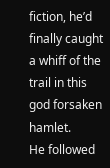fiction, he’d finally caught a whiff of the trail in this god forsaken hamlet.
He followed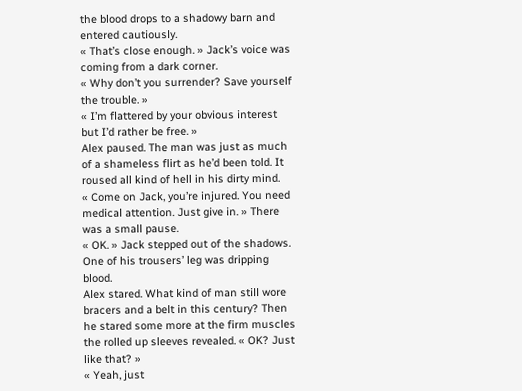the blood drops to a shadowy barn and entered cautiously.
« That’s close enough. » Jack’s voice was coming from a dark corner.
« Why don’t you surrender? Save yourself the trouble. »
« I’m flattered by your obvious interest but I’d rather be free. »
Alex paused. The man was just as much of a shameless flirt as he’d been told. It roused all kind of hell in his dirty mind.
« Come on Jack, you’re injured. You need medical attention. Just give in. » There was a small pause.
« OK. » Jack stepped out of the shadows. One of his trousers’ leg was dripping blood.
Alex stared. What kind of man still wore bracers and a belt in this century? Then he stared some more at the firm muscles the rolled up sleeves revealed. « OK? Just like that? »
« Yeah, just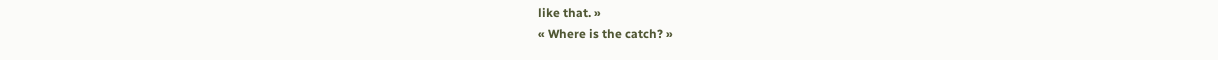like that. »
« Where is the catch? »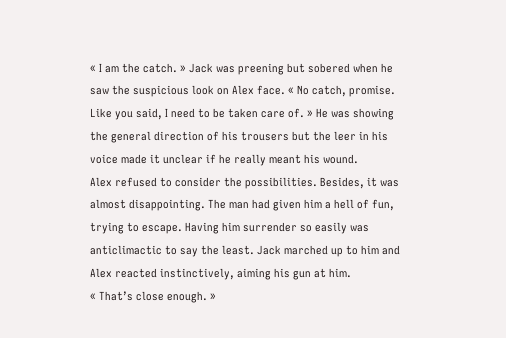« I am the catch. » Jack was preening but sobered when he saw the suspicious look on Alex face. « No catch, promise. Like you said, I need to be taken care of. » He was showing the general direction of his trousers but the leer in his voice made it unclear if he really meant his wound.
Alex refused to consider the possibilities. Besides, it was almost disappointing. The man had given him a hell of fun, trying to escape. Having him surrender so easily was anticlimactic to say the least. Jack marched up to him and Alex reacted instinctively, aiming his gun at him.
« That’s close enough. »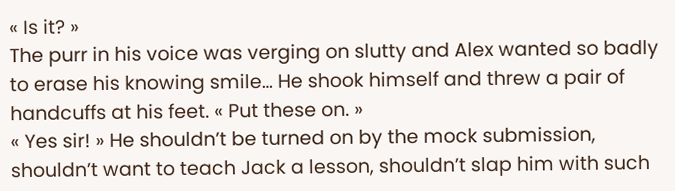« Is it? »
The purr in his voice was verging on slutty and Alex wanted so badly to erase his knowing smile… He shook himself and threw a pair of handcuffs at his feet. « Put these on. »
« Yes sir! » He shouldn’t be turned on by the mock submission, shouldn’t want to teach Jack a lesson, shouldn’t slap him with such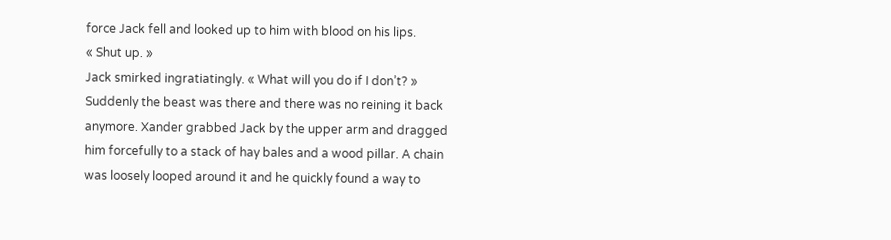force Jack fell and looked up to him with blood on his lips.
« Shut up. »
Jack smirked ingratiatingly. « What will you do if I don’t? »
Suddenly the beast was there and there was no reining it back anymore. Xander grabbed Jack by the upper arm and dragged him forcefully to a stack of hay bales and a wood pillar. A chain was loosely looped around it and he quickly found a way to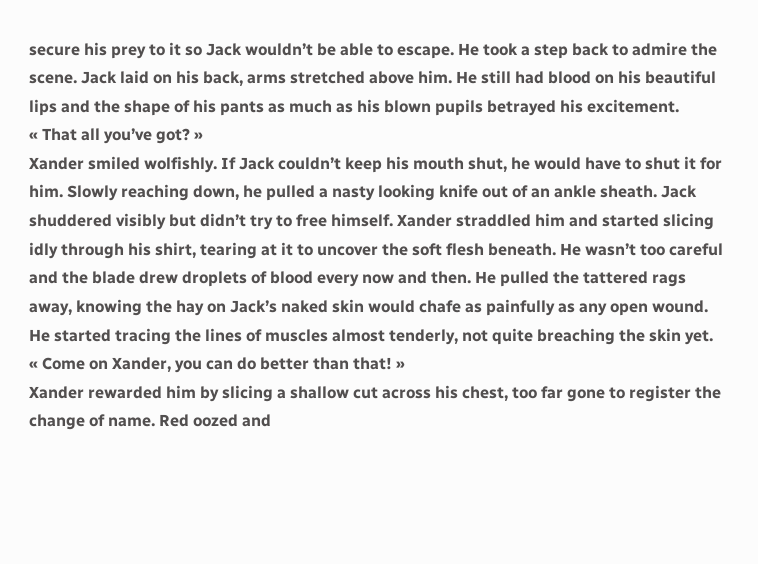secure his prey to it so Jack wouldn’t be able to escape. He took a step back to admire the scene. Jack laid on his back, arms stretched above him. He still had blood on his beautiful lips and the shape of his pants as much as his blown pupils betrayed his excitement.
« That all you’ve got? »
Xander smiled wolfishly. If Jack couldn’t keep his mouth shut, he would have to shut it for him. Slowly reaching down, he pulled a nasty looking knife out of an ankle sheath. Jack shuddered visibly but didn’t try to free himself. Xander straddled him and started slicing idly through his shirt, tearing at it to uncover the soft flesh beneath. He wasn’t too careful and the blade drew droplets of blood every now and then. He pulled the tattered rags away, knowing the hay on Jack’s naked skin would chafe as painfully as any open wound. He started tracing the lines of muscles almost tenderly, not quite breaching the skin yet.
« Come on Xander, you can do better than that! »
Xander rewarded him by slicing a shallow cut across his chest, too far gone to register the change of name. Red oozed and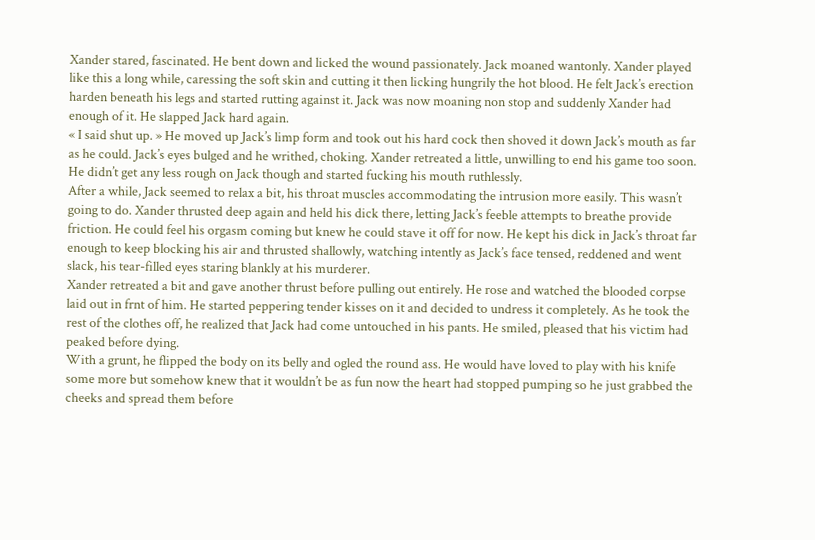Xander stared, fascinated. He bent down and licked the wound passionately. Jack moaned wantonly. Xander played like this a long while, caressing the soft skin and cutting it then licking hungrily the hot blood. He felt Jack’s erection harden beneath his legs and started rutting against it. Jack was now moaning non stop and suddenly Xander had enough of it. He slapped Jack hard again.
« I said shut up. » He moved up Jack’s limp form and took out his hard cock then shoved it down Jack’s mouth as far as he could. Jack’s eyes bulged and he writhed, choking. Xander retreated a little, unwilling to end his game too soon. He didn’t get any less rough on Jack though and started fucking his mouth ruthlessly.
After a while, Jack seemed to relax a bit, his throat muscles accommodating the intrusion more easily. This wasn’t going to do. Xander thrusted deep again and held his dick there, letting Jack’s feeble attempts to breathe provide friction. He could feel his orgasm coming but knew he could stave it off for now. He kept his dick in Jack’s throat far enough to keep blocking his air and thrusted shallowly, watching intently as Jack’s face tensed, reddened and went slack, his tear-filled eyes staring blankly at his murderer.
Xander retreated a bit and gave another thrust before pulling out entirely. He rose and watched the blooded corpse laid out in frnt of him. He started peppering tender kisses on it and decided to undress it completely. As he took the rest of the clothes off, he realized that Jack had come untouched in his pants. He smiled, pleased that his victim had peaked before dying.
With a grunt, he flipped the body on its belly and ogled the round ass. He would have loved to play with his knife some more but somehow knew that it wouldn’t be as fun now the heart had stopped pumping so he just grabbed the cheeks and spread them before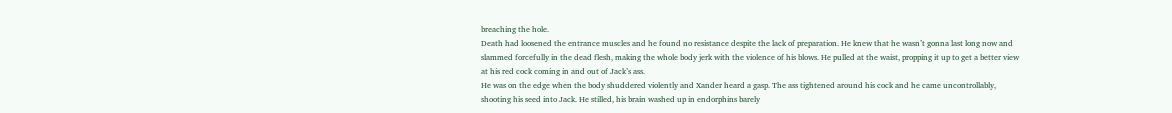breaching the hole.
Death had loosened the entrance muscles and he found no resistance despite the lack of preparation. He knew that he wasn’t gonna last long now and slammed forcefully in the dead flesh, making the whole body jerk with the violence of his blows. He pulled at the waist, propping it up to get a better view at his red cock coming in and out of Jack’s ass.
He was on the edge when the body shuddered violently and Xander heard a gasp. The ass tightened around his cock and he came uncontrollably, shooting his seed into Jack. He stilled, his brain washed up in endorphins barely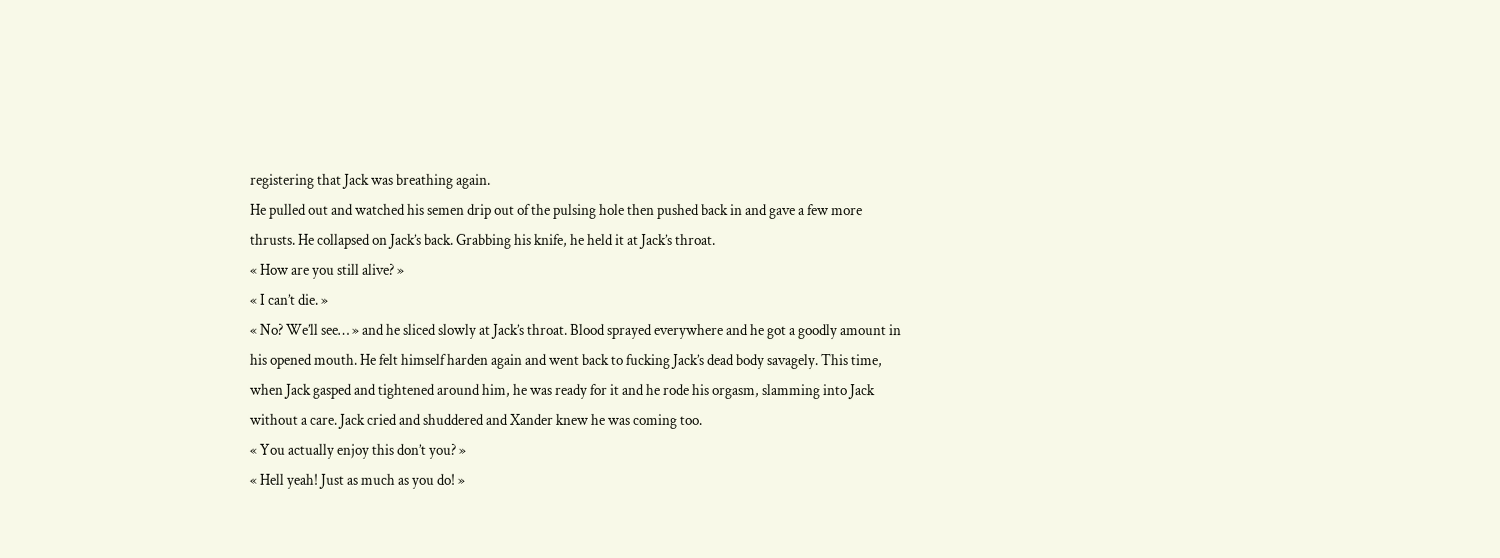registering that Jack was breathing again.
He pulled out and watched his semen drip out of the pulsing hole then pushed back in and gave a few more thrusts. He collapsed on Jack’s back. Grabbing his knife, he held it at Jack’s throat.
« How are you still alive? »
« I can’t die. »
« No? We’ll see… » and he sliced slowly at Jack’s throat. Blood sprayed everywhere and he got a goodly amount in his opened mouth. He felt himself harden again and went back to fucking Jack’s dead body savagely. This time, when Jack gasped and tightened around him, he was ready for it and he rode his orgasm, slamming into Jack without a care. Jack cried and shuddered and Xander knew he was coming too.
« You actually enjoy this don’t you? »
« Hell yeah! Just as much as you do! »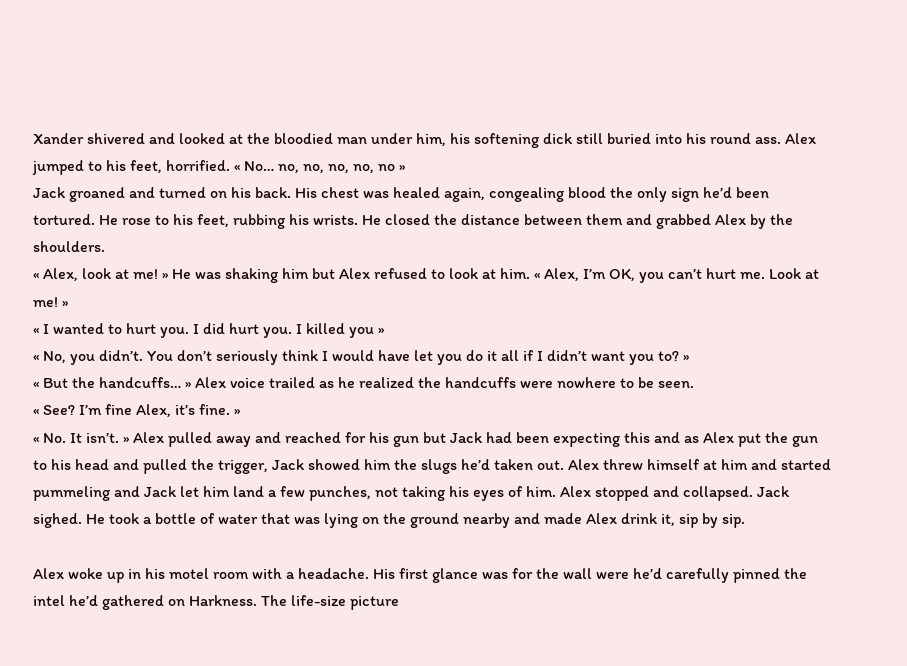Xander shivered and looked at the bloodied man under him, his softening dick still buried into his round ass. Alex jumped to his feet, horrified. « No… no, no, no, no, no »
Jack groaned and turned on his back. His chest was healed again, congealing blood the only sign he’d been tortured. He rose to his feet, rubbing his wrists. He closed the distance between them and grabbed Alex by the shoulders.
« Alex, look at me! » He was shaking him but Alex refused to look at him. « Alex, I’m OK, you can’t hurt me. Look at me! »
« I wanted to hurt you. I did hurt you. I killed you »
« No, you didn’t. You don’t seriously think I would have let you do it all if I didn’t want you to? »
« But the handcuffs… » Alex voice trailed as he realized the handcuffs were nowhere to be seen.
« See? I’m fine Alex, it’s fine. »
« No. It isn’t. » Alex pulled away and reached for his gun but Jack had been expecting this and as Alex put the gun to his head and pulled the trigger, Jack showed him the slugs he’d taken out. Alex threw himself at him and started pummeling and Jack let him land a few punches, not taking his eyes of him. Alex stopped and collapsed. Jack sighed. He took a bottle of water that was lying on the ground nearby and made Alex drink it, sip by sip.

Alex woke up in his motel room with a headache. His first glance was for the wall were he’d carefully pinned the intel he’d gathered on Harkness. The life-size picture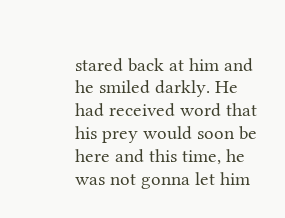stared back at him and he smiled darkly. He had received word that his prey would soon be here and this time, he was not gonna let him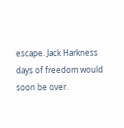escape. Jack Harkness days of freedom would soon be over.